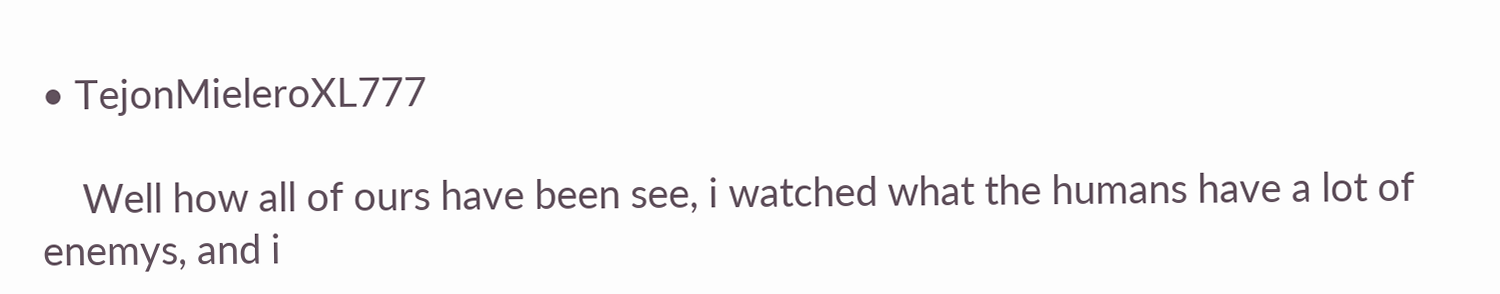• TejonMieleroXL777

    Well how all of ours have been see, i watched what the humans have a lot of enemys, and i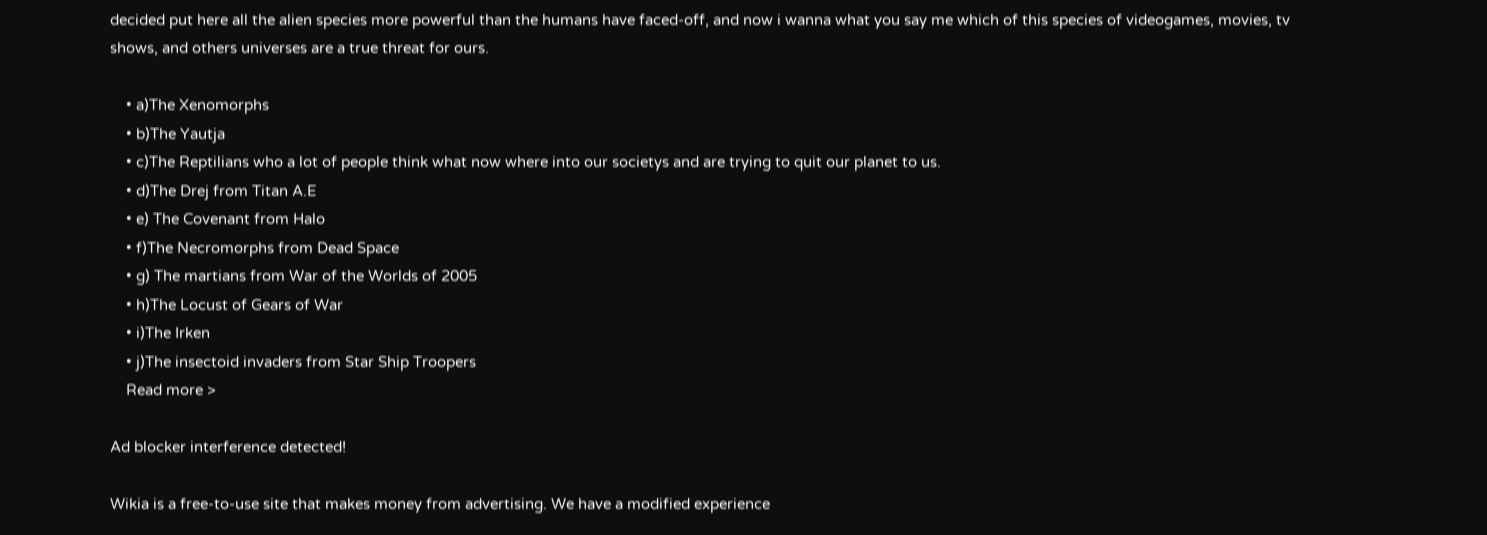decided put here all the alien species more powerful than the humans have faced-off, and now i wanna what you say me which of this species of videogames, movies, tv shows, and others universes are a true threat for ours.

    • a)The Xenomorphs
    • b)The Yautja
    • c)The Reptilians who a lot of people think what now where into our societys and are trying to quit our planet to us.
    • d)The Drej from Titan A.E
    • e) The Covenant from Halo
    • f)The Necromorphs from Dead Space
    • g) The martians from War of the Worlds of 2005
    • h)The Locust of Gears of War
    • i)The Irken
    • j)The insectoid invaders from Star Ship Troopers
    Read more >

Ad blocker interference detected!

Wikia is a free-to-use site that makes money from advertising. We have a modified experience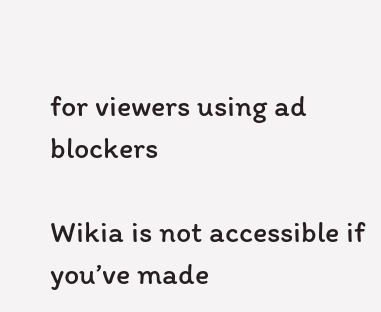for viewers using ad blockers

Wikia is not accessible if you’ve made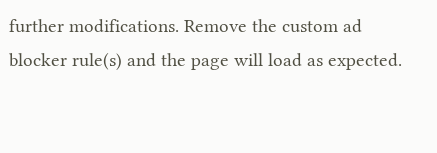further modifications. Remove the custom ad blocker rule(s) and the page will load as expected.